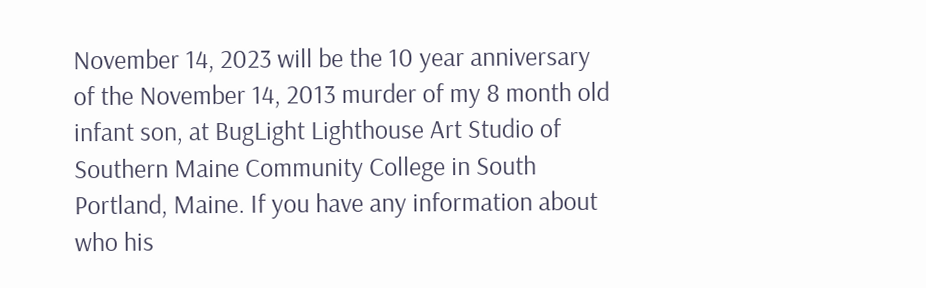November 14, 2023 will be the 10 year anniversary of the November 14, 2013 murder of my 8 month old infant son, at BugLight Lighthouse Art Studio of Southern Maine Community College in South Portland, Maine. If you have any information about who his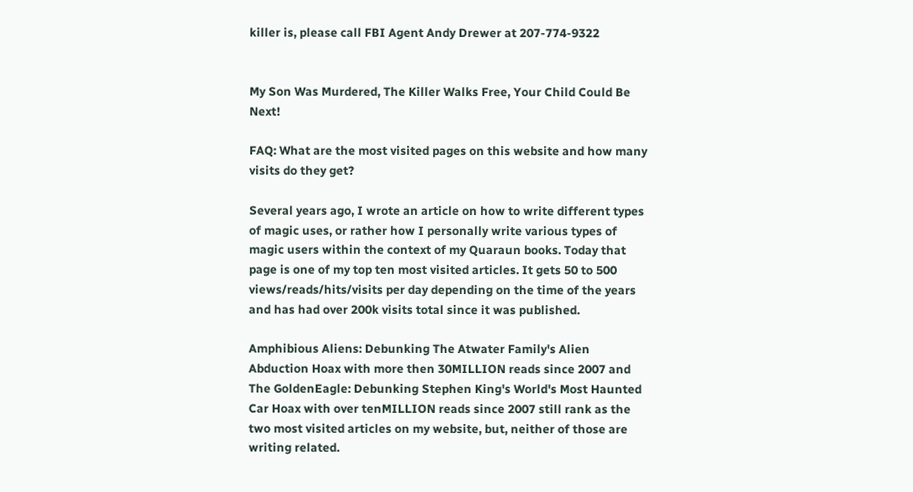killer is, please call FBI Agent Andy Drewer at 207-774-9322


My Son Was Murdered, The Killer Walks Free, Your Child Could Be Next!

FAQ: What are the most visited pages on this website and how many visits do they get?

Several years ago, I wrote an article on how to write different types of magic uses, or rather how I personally write various types of magic users within the context of my Quaraun books. Today that page is one of my top ten most visited articles. It gets 50 to 500 views/reads/hits/visits per day depending on the time of the years and has had over 200k visits total since it was published.

Amphibious Aliens: Debunking The Atwater Family's Alien Abduction Hoax with more then 30MILLION reads since 2007 and The GoldenEagle: Debunking Stephen King's World's Most Haunted Car Hoax with over tenMILLION reads since 2007 still rank as the two most visited articles on my website, but, neither of those are writing related.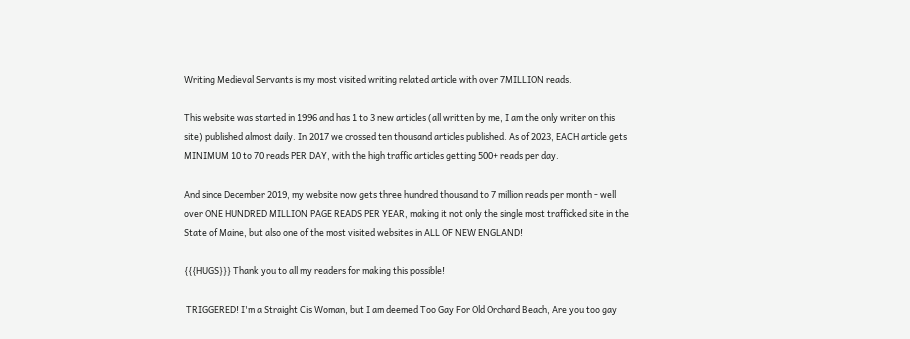Writing Medieval Servants is my most visited writing related article with over 7MILLION reads.

This website was started in 1996 and has 1 to 3 new articles (all written by me, I am the only writer on this site) published almost daily. In 2017 we crossed ten thousand articles published. As of 2023, EACH article gets MINIMUM 10 to 70 reads PER DAY, with the high traffic articles getting 500+ reads per day.

And since December 2019, my website now gets three hundred thousand to 7 million reads per month - well over ONE HUNDRED MILLION PAGE READS PER YEAR, making it not only the single most trafficked site in the State of Maine, but also one of the most visited websites in ALL OF NEW ENGLAND!

{{{HUGS}}} Thank you to all my readers for making this possible!

 TRIGGERED! I'm a Straight Cis Woman, but I am deemed Too Gay For Old Orchard Beach, Are you too gay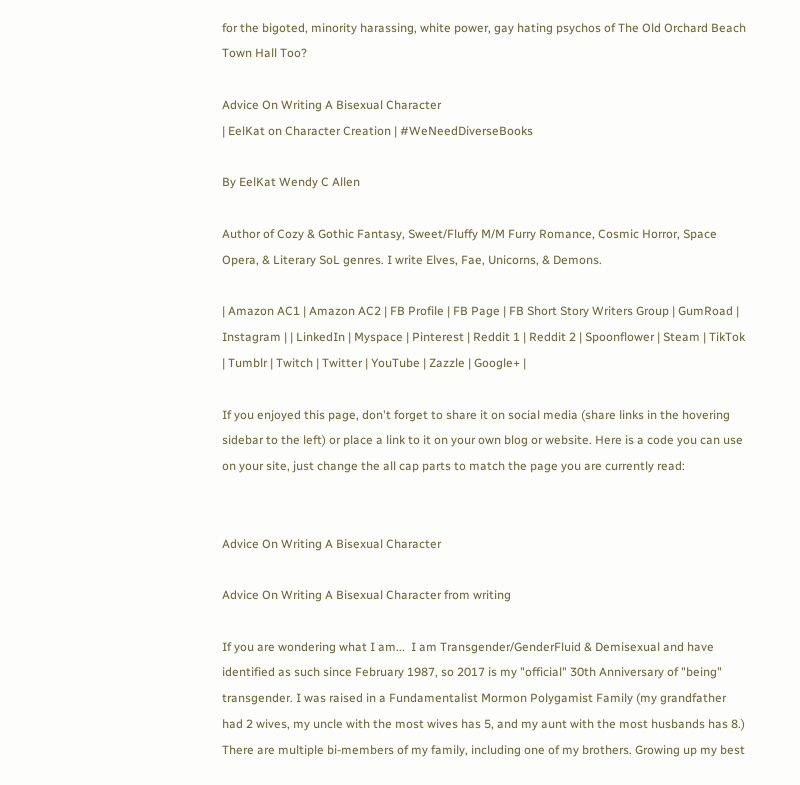for the bigoted, minority harassing, white power, gay hating psychos of The Old Orchard Beach Town Hall Too?

Advice On Writing A Bisexual Character
| EelKat on Character Creation | #WeNeedDiverseBooks

By EelKat Wendy C Allen

Author of Cozy & Gothic Fantasy, Sweet/Fluffy M/M Furry Romance, Cosmic Horror, Space Opera, & Literary SoL genres. I write Elves, Fae, Unicorns, & Demons.

| Amazon AC1 | Amazon AC2 | FB Profile | FB Page | FB Short Story Writers Group | GumRoad | Instagram | | LinkedIn | Myspace | Pinterest | Reddit 1 | Reddit 2 | Spoonflower | Steam | TikTok | Tumblr | Twitch | Twitter | YouTube | Zazzle | Google+ |

If you enjoyed this page, don't forget to share it on social media (share links in the hovering sidebar to the left) or place a link to it on your own blog or website. Here is a code you can use on your site, just change the all cap parts to match the page you are currently read:


Advice On Writing A Bisexual Character

Advice On Writing A Bisexual Character from writing

If you are wondering what I am...  I am Transgender/GenderFluid & Demisexual and have identified as such since February 1987, so 2017 is my "official" 30th Anniversary of "being" transgender. I was raised in a Fundamentalist Mormon Polygamist Family (my grandfather had 2 wives, my uncle with the most wives has 5, and my aunt with the most husbands has 8.) There are multiple bi-members of my family, including one of my brothers. Growing up my best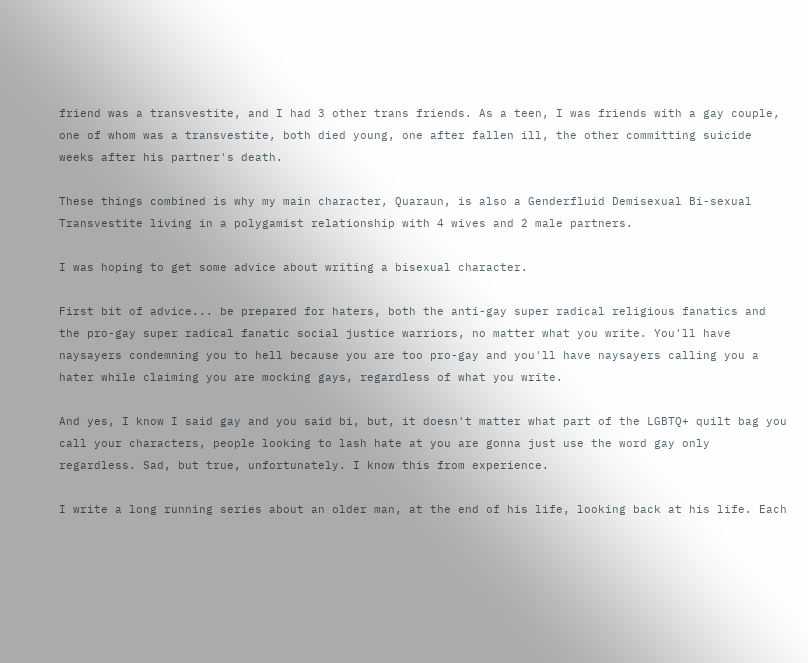friend was a transvestite, and I had 3 other trans friends. As a teen, I was friends with a gay couple, one of whom was a transvestite, both died young, one after fallen ill, the other committing suicide weeks after his partner's death.

These things combined is why my main character, Quaraun, is also a Genderfluid Demisexual Bi-sexual Transvestite living in a polygamist relationship with 4 wives and 2 male partners.

I was hoping to get some advice about writing a bisexual character.

First bit of advice... be prepared for haters, both the anti-gay super radical religious fanatics and the pro-gay super radical fanatic social justice warriors, no matter what you write. You'll have naysayers condemning you to hell because you are too pro-gay and you'll have naysayers calling you a hater while claiming you are mocking gays, regardless of what you write.

And yes, I know I said gay and you said bi, but, it doesn't matter what part of the LGBTQ+ quilt bag you call your characters, people looking to lash hate at you are gonna just use the word gay only regardless. Sad, but true, unfortunately. I know this from experience.

I write a long running series about an older man, at the end of his life, looking back at his life. Each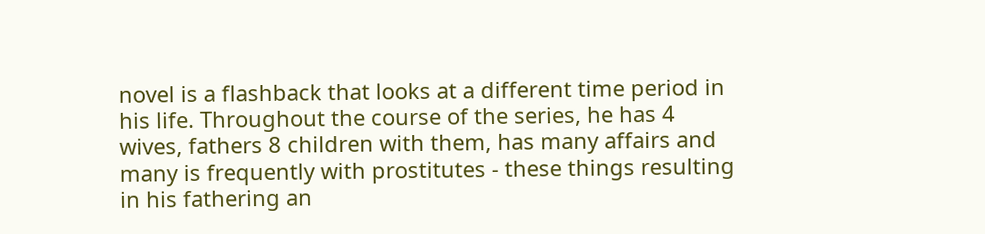novel is a flashback that looks at a different time period in his life. Throughout the course of the series, he has 4 wives, fathers 8 children with them, has many affairs and many is frequently with prostitutes - these things resulting in his fathering an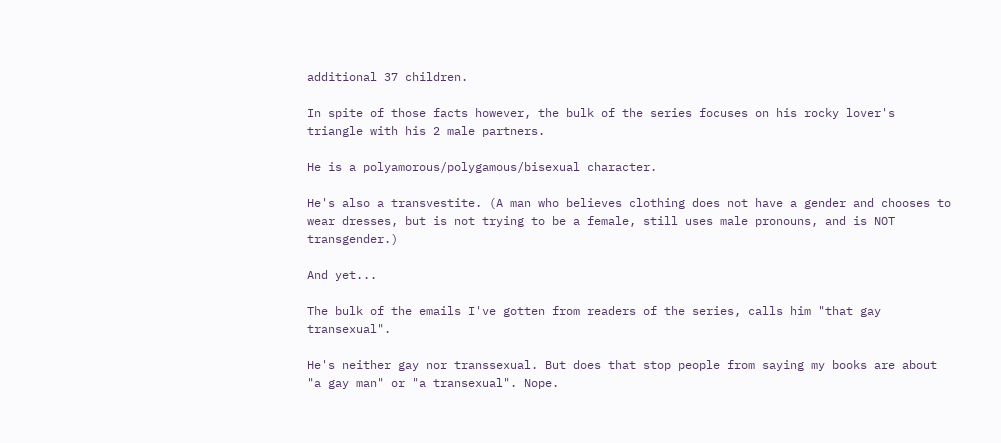additional 37 children.

In spite of those facts however, the bulk of the series focuses on his rocky lover's triangle with his 2 male partners.

He is a polyamorous/polygamous/bisexual character.

He's also a transvestite. (A man who believes clothing does not have a gender and chooses to wear dresses, but is not trying to be a female, still uses male pronouns, and is NOT transgender.)

And yet...

The bulk of the emails I've gotten from readers of the series, calls him "that gay transexual".

He's neither gay nor transsexual. But does that stop people from saying my books are about "a gay man" or "a transexual". Nope.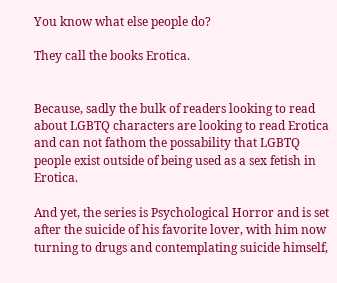You know what else people do?

They call the books Erotica.


Because, sadly the bulk of readers looking to read about LGBTQ characters are looking to read Erotica and can not fathom the possability that LGBTQ people exist outside of being used as a sex fetish in Erotica.

And yet, the series is Psychological Horror and is set after the suicide of his favorite lover, with him now turning to drugs and contemplating suicide himself,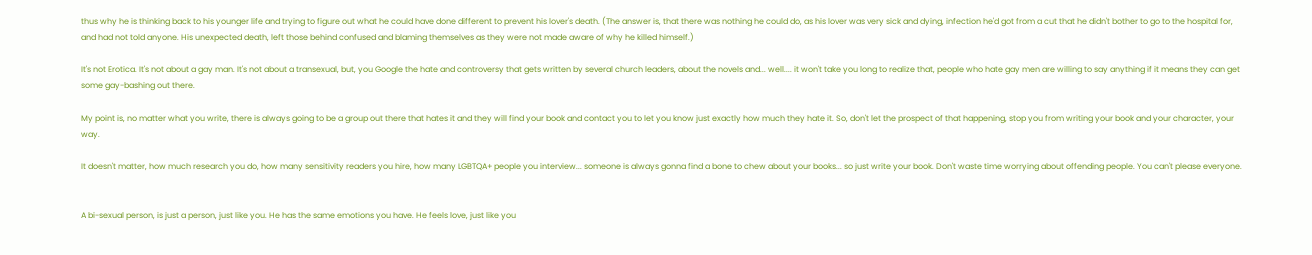thus why he is thinking back to his younger life and trying to figure out what he could have done different to prevent his lover's death. (The answer is, that there was nothing he could do, as his lover was very sick and dying, infection he'd got from a cut that he didn't bother to go to the hospital for, and had not told anyone. His unexpected death, left those behind confused and blaming themselves as they were not made aware of why he killed himself.)

It's not Erotica. It's not about a gay man. It's not about a transexual, but, you Google the hate and controversy that gets written by several church leaders, about the novels and... well.... it won't take you long to realize that, people who hate gay men are willing to say anything if it means they can get some gay-bashing out there.

My point is, no matter what you write, there is always going to be a group out there that hates it and they will find your book and contact you to let you know just exactly how much they hate it. So, don't let the prospect of that happening, stop you from writing your book and your character, your way.

It doesn't matter, how much research you do, how many sensitivity readers you hire, how many LGBTQA+ people you interview... someone is always gonna find a bone to chew about your books... so just write your book. Don't waste time worrying about offending people. You can't please everyone.


A bi-sexual person, is just a person, just like you. He has the same emotions you have. He feels love, just like you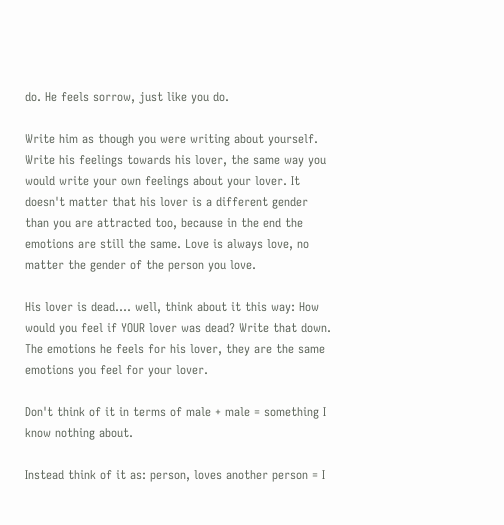do. He feels sorrow, just like you do.

Write him as though you were writing about yourself. Write his feelings towards his lover, the same way you would write your own feelings about your lover. It doesn't matter that his lover is a different gender than you are attracted too, because in the end the emotions are still the same. Love is always love, no matter the gender of the person you love.

His lover is dead.... well, think about it this way: How would you feel if YOUR lover was dead? Write that down. The emotions he feels for his lover, they are the same emotions you feel for your lover.

Don't think of it in terms of male + male = something I know nothing about.

Instead think of it as: person, loves another person = I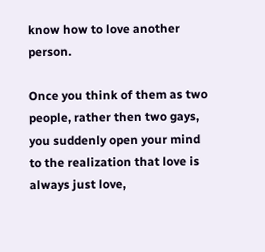know how to love another person.

Once you think of them as two people, rather then two gays, you suddenly open your mind to the realization that love is always just love,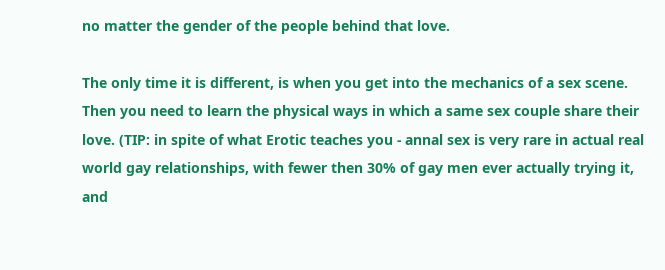no matter the gender of the people behind that love.

The only time it is different, is when you get into the mechanics of a sex scene. Then you need to learn the physical ways in which a same sex couple share their love. (TIP: in spite of what Erotic teaches you - annal sex is very rare in actual real world gay relationships, with fewer then 30% of gay men ever actually trying it, and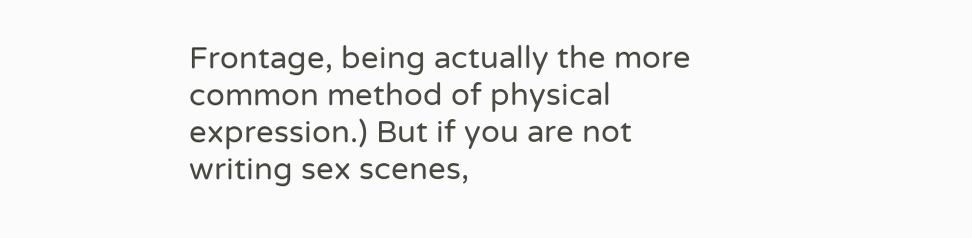Frontage, being actually the more common method of physical expression.) But if you are not writing sex scenes,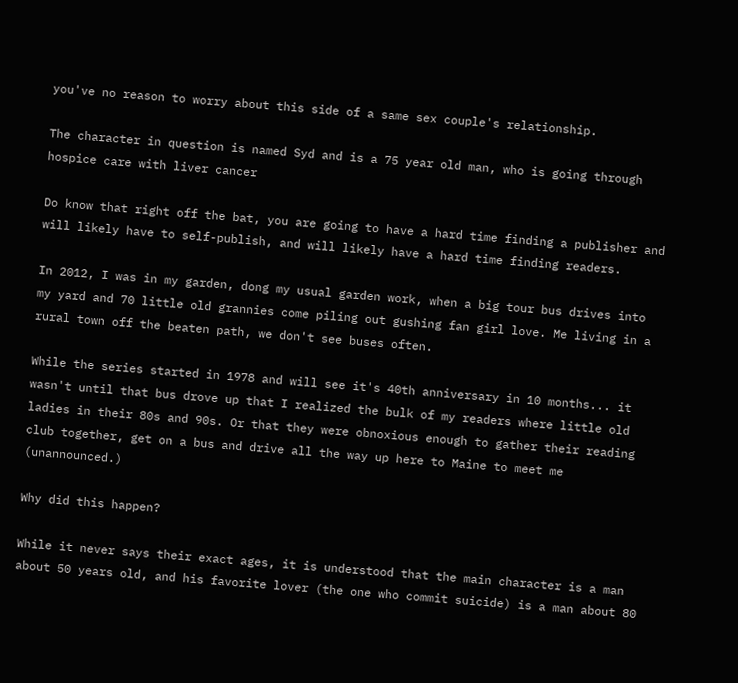you've no reason to worry about this side of a same sex couple's relationship.

The character in question is named Syd and is a 75 year old man, who is going through hospice care with liver cancer

Do know that right off the bat, you are going to have a hard time finding a publisher and will likely have to self-publish, and will likely have a hard time finding readers.

In 2012, I was in my garden, dong my usual garden work, when a big tour bus drives into my yard and 70 little old grannies come piling out gushing fan girl love. Me living in a rural town off the beaten path, we don't see buses often.

While the series started in 1978 and will see it's 40th anniversary in 10 months... it wasn't until that bus drove up that I realized the bulk of my readers where little old ladies in their 80s and 90s. Or that they were obnoxious enough to gather their reading club together, get on a bus and drive all the way up here to Maine to meet me (unannounced.)

Why did this happen?

While it never says their exact ages, it is understood that the main character is a man about 50 years old, and his favorite lover (the one who commit suicide) is a man about 80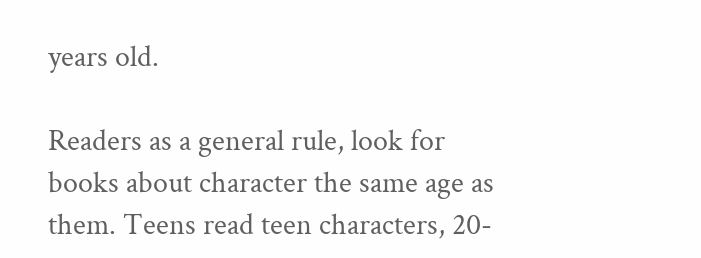years old.

Readers as a general rule, look for books about character the same age as them. Teens read teen characters, 20-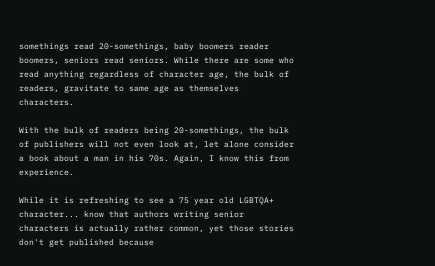somethings read 20-somethings, baby boomers reader boomers, seniors read seniors. While there are some who read anything regardless of character age, the bulk of readers, gravitate to same age as themselves characters.

With the bulk of readers being 20-somethings, the bulk of publishers will not even look at, let alone consider a book about a man in his 70s. Again, I know this from experience.

While it is refreshing to see a 75 year old LGBTQA+ character... know that authors writing senior characters is actually rather common, yet those stories don't get published because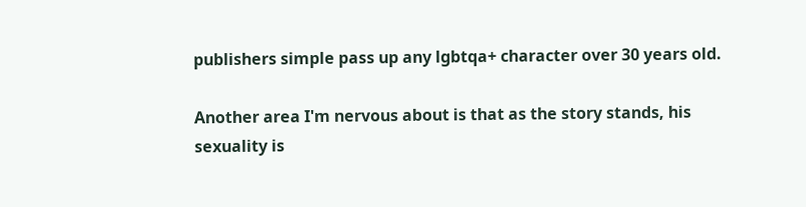publishers simple pass up any lgbtqa+ character over 30 years old.

Another area I'm nervous about is that as the story stands, his sexuality is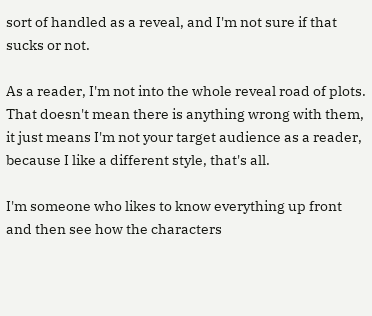sort of handled as a reveal, and I'm not sure if that sucks or not.

As a reader, I'm not into the whole reveal road of plots. That doesn't mean there is anything wrong with them, it just means I'm not your target audience as a reader, because I like a different style, that's all.

I'm someone who likes to know everything up front and then see how the characters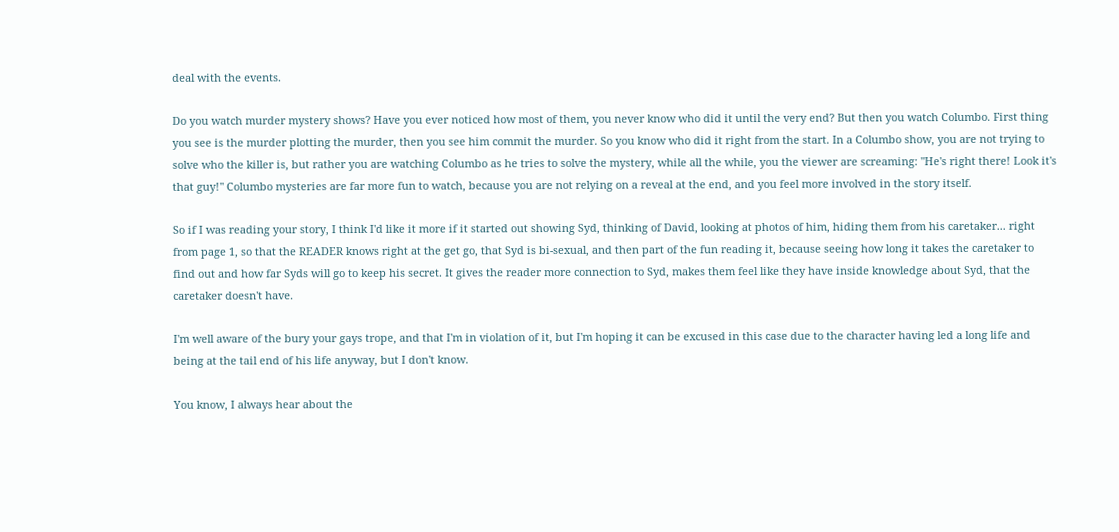deal with the events.

Do you watch murder mystery shows? Have you ever noticed how most of them, you never know who did it until the very end? But then you watch Columbo. First thing you see is the murder plotting the murder, then you see him commit the murder. So you know who did it right from the start. In a Columbo show, you are not trying to solve who the killer is, but rather you are watching Columbo as he tries to solve the mystery, while all the while, you the viewer are screaming: "He's right there! Look it's that guy!" Columbo mysteries are far more fun to watch, because you are not relying on a reveal at the end, and you feel more involved in the story itself.

So if I was reading your story, I think I'd like it more if it started out showing Syd, thinking of David, looking at photos of him, hiding them from his caretaker... right from page 1, so that the READER knows right at the get go, that Syd is bi-sexual, and then part of the fun reading it, because seeing how long it takes the caretaker to find out and how far Syds will go to keep his secret. It gives the reader more connection to Syd, makes them feel like they have inside knowledge about Syd, that the caretaker doesn't have.

I'm well aware of the bury your gays trope, and that I'm in violation of it, but I'm hoping it can be excused in this case due to the character having led a long life and being at the tail end of his life anyway, but I don't know.

You know, I always hear about the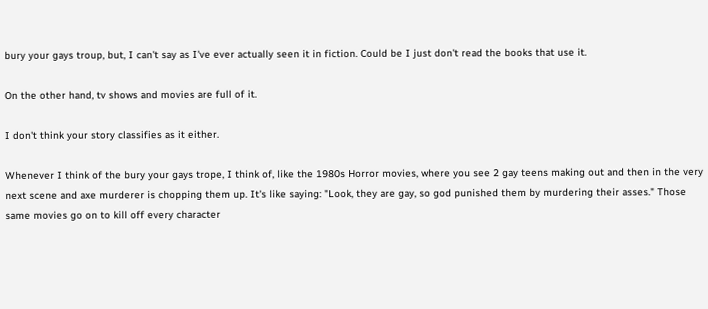bury your gays troup, but, I can't say as I've ever actually seen it in fiction. Could be I just don't read the books that use it.

On the other hand, tv shows and movies are full of it.

I don't think your story classifies as it either.

Whenever I think of the bury your gays trope, I think of, like the 1980s Horror movies, where you see 2 gay teens making out and then in the very next scene and axe murderer is chopping them up. It's like saying: "Look, they are gay, so god punished them by murdering their asses." Those same movies go on to kill off every character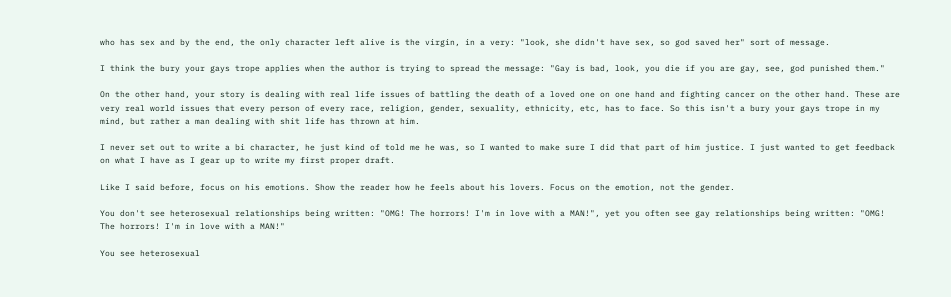who has sex and by the end, the only character left alive is the virgin, in a very: "look, she didn't have sex, so god saved her" sort of message.

I think the bury your gays trope applies when the author is trying to spread the message: "Gay is bad, look, you die if you are gay, see, god punished them."

On the other hand, your story is dealing with real life issues of battling the death of a loved one on one hand and fighting cancer on the other hand. These are very real world issues that every person of every race, religion, gender, sexuality, ethnicity, etc, has to face. So this isn't a bury your gays trope in my mind, but rather a man dealing with shit life has thrown at him.

I never set out to write a bi character, he just kind of told me he was, so I wanted to make sure I did that part of him justice. I just wanted to get feedback on what I have as I gear up to write my first proper draft.

Like I said before, focus on his emotions. Show the reader how he feels about his lovers. Focus on the emotion, not the gender.

You don't see heterosexual relationships being written: "OMG! The horrors! I'm in love with a MAN!", yet you often see gay relationships being written: "OMG! The horrors! I'm in love with a MAN!"

You see heterosexual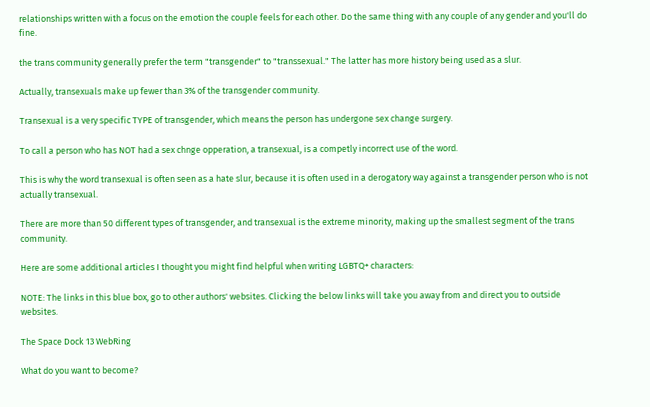relationships written with a focus on the emotion the couple feels for each other. Do the same thing with any couple of any gender and you'll do fine.

the trans community generally prefer the term "transgender" to "transsexual." The latter has more history being used as a slur.

Actually, transexuals make up fewer than 3% of the transgender community.

Transexual is a very specific TYPE of transgender, which means the person has undergone sex change surgery.

To call a person who has NOT had a sex chnge opperation, a transexual, is a competly incorrect use of the word.

This is why the word transexual is often seen as a hate slur, because it is often used in a derogatory way against a transgender person who is not actually transexual.

There are more than 50 different types of transgender, and transexual is the extreme minority, making up the smallest segment of the trans community.

Here are some additional articles I thought you might find helpful when writing LGBTQ+ characters:

NOTE: The links in this blue box, go to other authors' websites. Clicking the below links will take you away from and direct you to outside websites.

The Space Dock 13 WebRing

What do you want to become?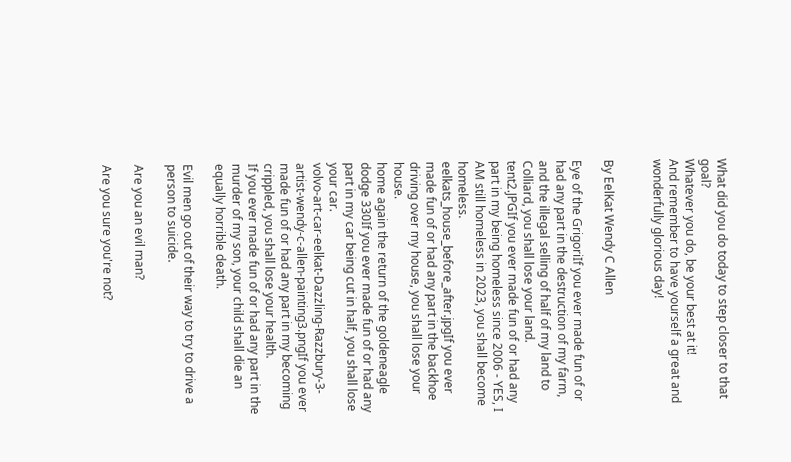What did you do today to step closer to that goal?
Whatever you do, be your best at it!
And remember to have yourself a great and wonderfully glorious day!


By EelKat Wendy C Allen

Eye of the GrigoriIf you ever made fun of or had any part in the destruction of my farm, and the illegal selling of half of my land to Colliard, you shall lose your land.
tent2.JPGIf you ever made fun of or had any part in my being homeless since 2006 - YES, I AM still homeless in 2023, you shall become homeless.
eelkats_house_before_after.jpgIf you ever made fun of or had any part in the backhoe driving over my house, you shall lose your house.
home again the return of the goldeneagle dodge 330If you ever made fun of or had any part in my car being cut in half, you shall lose your car.
volvo-art-car-eelkat-Dazzling-Razzbury-3-artist-wendy-c-allen-painting3.pngIf you ever made fun of or had any part in my becoming crippled, you shall lose your health.
If you ever made fun of or had any part in the murder of my son, your child shall die an equally horrible death.

Evil men go out of their way to try to drive a person to suicide.

Are you an evil man?

Are you sure you're not?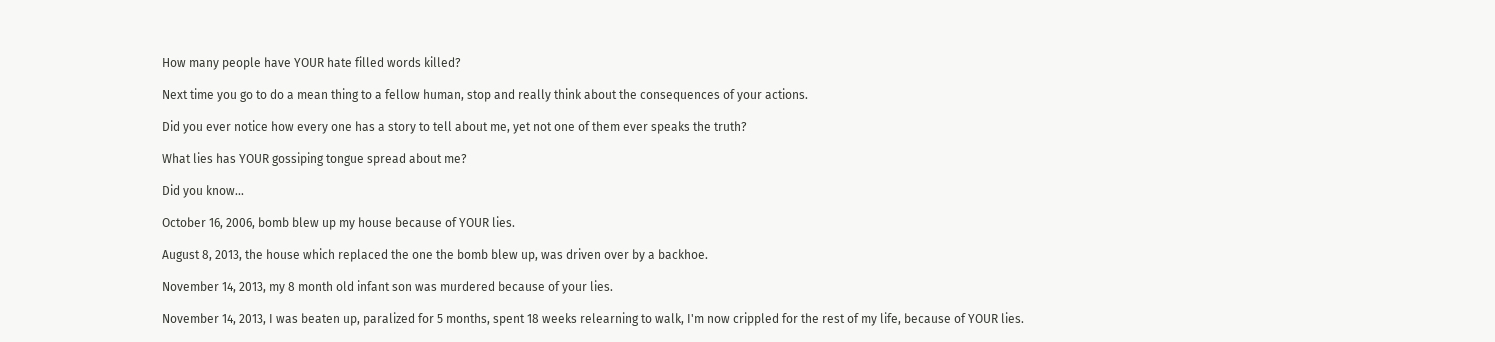How many people have YOUR hate filled words killed?

Next time you go to do a mean thing to a fellow human, stop and really think about the consequences of your actions.

Did you ever notice how every one has a story to tell about me, yet not one of them ever speaks the truth?

What lies has YOUR gossiping tongue spread about me?

Did you know...

October 16, 2006, bomb blew up my house because of YOUR lies.

August 8, 2013, the house which replaced the one the bomb blew up, was driven over by a backhoe.

November 14, 2013, my 8 month old infant son was murdered because of your lies.

November 14, 2013, I was beaten up, paralized for 5 months, spent 18 weeks relearning to walk, I'm now crippled for the rest of my life, because of YOUR lies.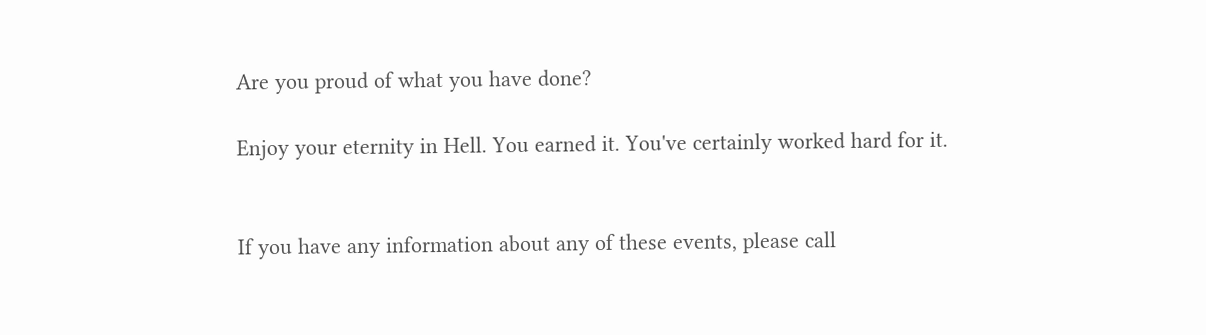Are you proud of what you have done?

Enjoy your eternity in Hell. You earned it. You've certainly worked hard for it.


If you have any information about any of these events, please call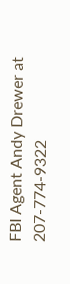FBI Agent Andy Drewer at 207-774-9322